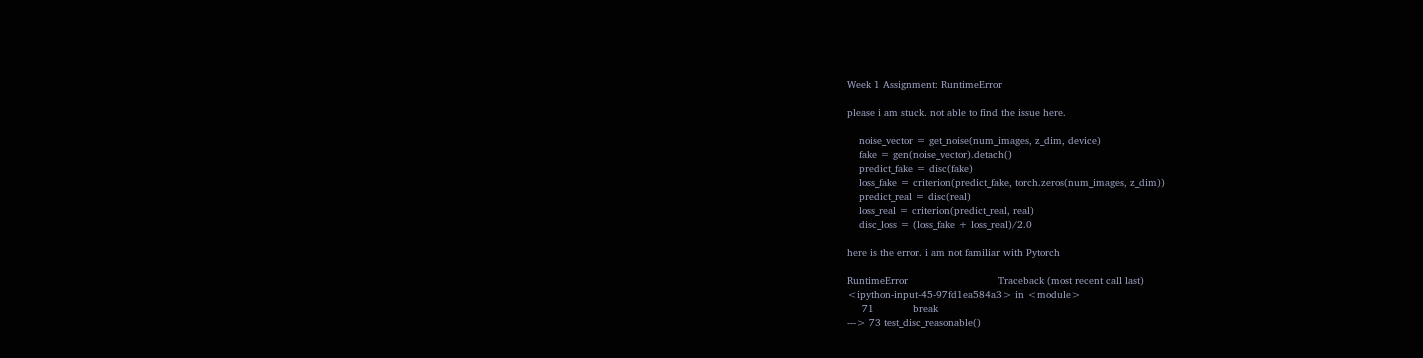Week 1 Assignment: RuntimeError

please i am stuck. not able to find the issue here.

    noise_vector = get_noise(num_images, z_dim, device)
    fake = gen(noise_vector).detach()
    predict_fake = disc(fake)
    loss_fake = criterion(predict_fake, torch.zeros(num_images, z_dim))
    predict_real = disc(real)
    loss_real = criterion(predict_real, real)
    disc_loss = (loss_fake + loss_real)/2.0

here is the error. i am not familiar with Pytorch

RuntimeError                              Traceback (most recent call last)
<ipython-input-45-97fd1ea584a3> in <module>
     71             break
---> 73 test_disc_reasonable()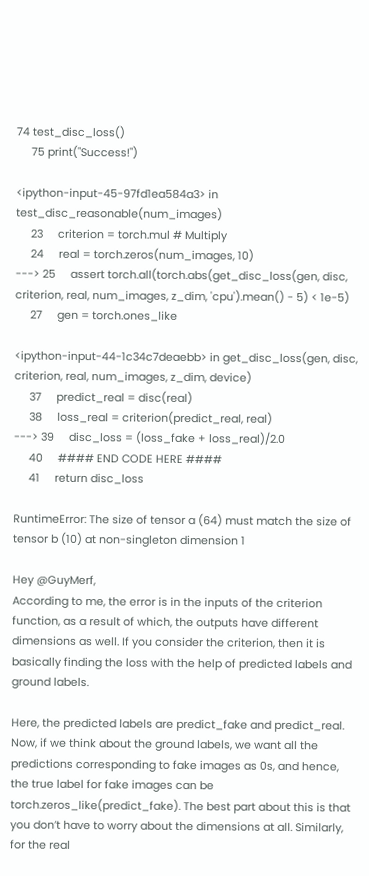74 test_disc_loss()
     75 print("Success!")

<ipython-input-45-97fd1ea584a3> in test_disc_reasonable(num_images)
     23     criterion = torch.mul # Multiply
     24     real = torch.zeros(num_images, 10)
---> 25     assert torch.all(torch.abs(get_disc_loss(gen, disc, criterion, real, num_images, z_dim, 'cpu').mean() - 5) < 1e-5)
     27     gen = torch.ones_like

<ipython-input-44-1c34c7deaebb> in get_disc_loss(gen, disc, criterion, real, num_images, z_dim, device)
     37     predict_real = disc(real)
     38     loss_real = criterion(predict_real, real)
---> 39     disc_loss = (loss_fake + loss_real)/2.0
     40     #### END CODE HERE ####
     41     return disc_loss

RuntimeError: The size of tensor a (64) must match the size of tensor b (10) at non-singleton dimension 1

Hey @GuyMerf,
According to me, the error is in the inputs of the criterion function, as a result of which, the outputs have different dimensions as well. If you consider the criterion, then it is basically finding the loss with the help of predicted labels and ground labels.

Here, the predicted labels are predict_fake and predict_real. Now, if we think about the ground labels, we want all the predictions corresponding to fake images as 0s, and hence, the true label for fake images can be torch.zeros_like(predict_fake). The best part about this is that you don’t have to worry about the dimensions at all. Similarly, for the real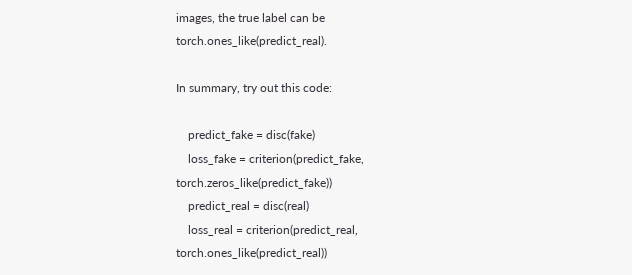images, the true label can be torch.ones_like(predict_real).

In summary, try out this code:

    predict_fake = disc(fake)
    loss_fake = criterion(predict_fake, torch.zeros_like(predict_fake))
    predict_real = disc(real)
    loss_real = criterion(predict_real, torch.ones_like(predict_real))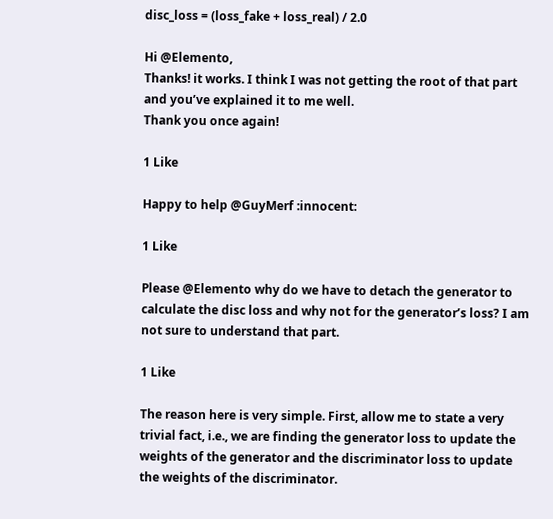disc_loss = (loss_fake + loss_real) / 2.0

Hi @Elemento,
Thanks! it works. I think I was not getting the root of that part and you’ve explained it to me well.
Thank you once again!

1 Like

Happy to help @GuyMerf :innocent:

1 Like

Please @Elemento why do we have to detach the generator to calculate the disc loss and why not for the generator’s loss? I am not sure to understand that part.

1 Like

The reason here is very simple. First, allow me to state a very trivial fact, i.e., we are finding the generator loss to update the weights of the generator and the discriminator loss to update the weights of the discriminator.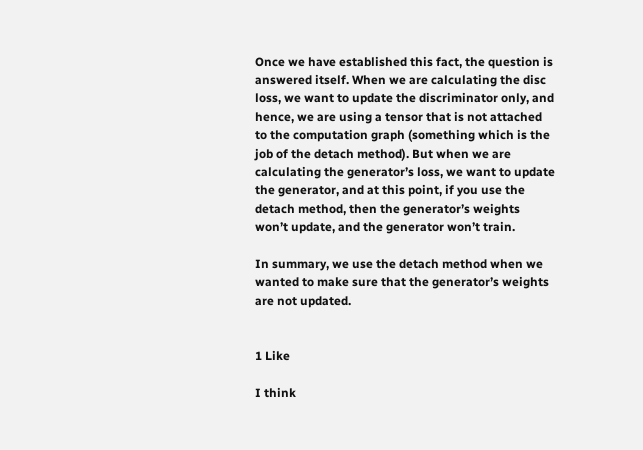Once we have established this fact, the question is answered itself. When we are calculating the disc loss, we want to update the discriminator only, and hence, we are using a tensor that is not attached to the computation graph (something which is the job of the detach method). But when we are calculating the generator’s loss, we want to update the generator, and at this point, if you use the detach method, then the generator’s weights won’t update, and the generator won’t train.

In summary, we use the detach method when we wanted to make sure that the generator’s weights are not updated.


1 Like

I think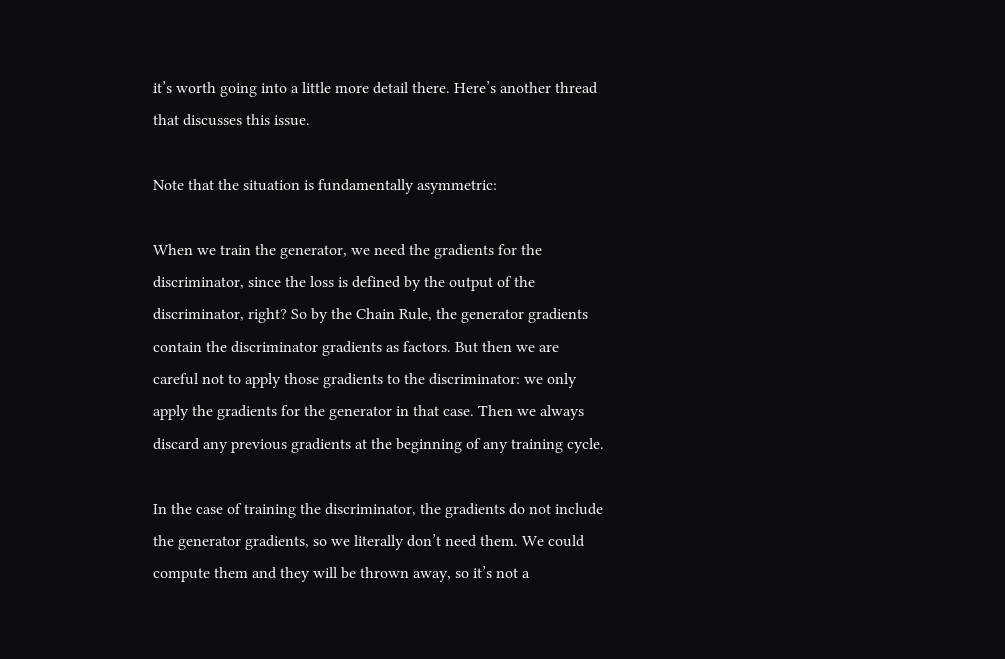it’s worth going into a little more detail there. Here’s another thread that discusses this issue.

Note that the situation is fundamentally asymmetric:

When we train the generator, we need the gradients for the discriminator, since the loss is defined by the output of the discriminator, right? So by the Chain Rule, the generator gradients contain the discriminator gradients as factors. But then we are careful not to apply those gradients to the discriminator: we only apply the gradients for the generator in that case. Then we always discard any previous gradients at the beginning of any training cycle.

In the case of training the discriminator, the gradients do not include the generator gradients, so we literally don’t need them. We could compute them and they will be thrown away, so it’s not a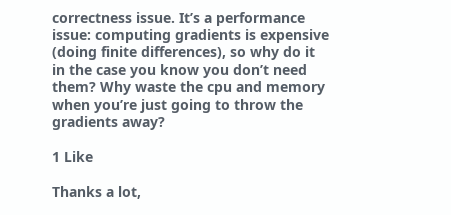correctness issue. It’s a performance issue: computing gradients is expensive (doing finite differences), so why do it in the case you know you don’t need them? Why waste the cpu and memory when you’re just going to throw the gradients away?

1 Like

Thanks a lot,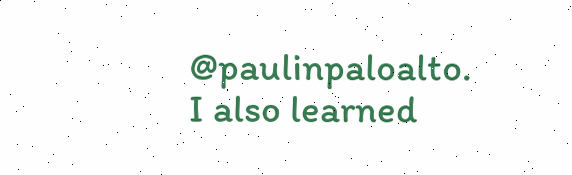@paulinpaloalto. I also learned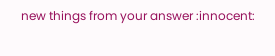new things from your answer :innocent: